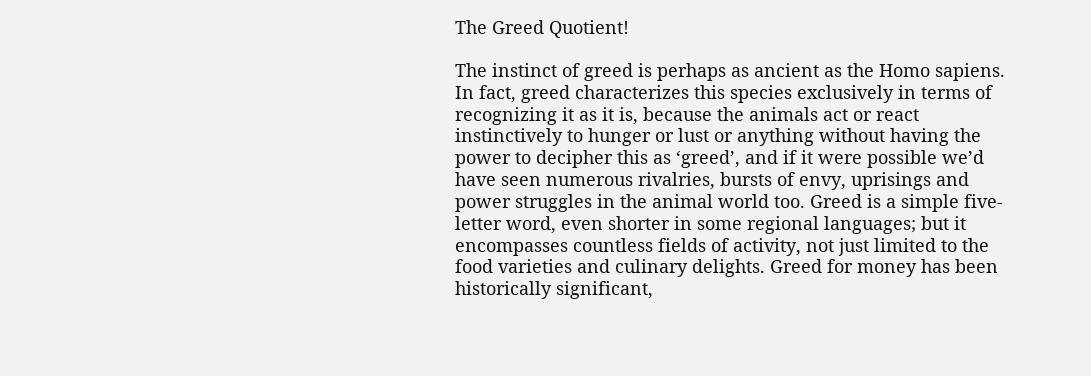The Greed Quotient!

The instinct of greed is perhaps as ancient as the Homo sapiens. In fact, greed characterizes this species exclusively in terms of recognizing it as it is, because the animals act or react instinctively to hunger or lust or anything without having the power to decipher this as ‘greed’, and if it were possible we’d have seen numerous rivalries, bursts of envy, uprisings and power struggles in the animal world too. Greed is a simple five-letter word, even shorter in some regional languages; but it encompasses countless fields of activity, not just limited to the food varieties and culinary delights. Greed for money has been historically significant,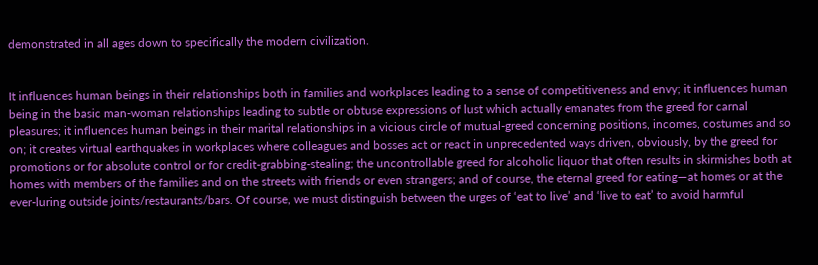demonstrated in all ages down to specifically the modern civilization.


It influences human beings in their relationships both in families and workplaces leading to a sense of competitiveness and envy; it influences human being in the basic man-woman relationships leading to subtle or obtuse expressions of lust which actually emanates from the greed for carnal pleasures; it influences human beings in their marital relationships in a vicious circle of mutual-greed concerning positions, incomes, costumes and so on; it creates virtual earthquakes in workplaces where colleagues and bosses act or react in unprecedented ways driven, obviously, by the greed for promotions or for absolute control or for credit-grabbing-stealing; the uncontrollable greed for alcoholic liquor that often results in skirmishes both at homes with members of the families and on the streets with friends or even strangers; and of course, the eternal greed for eating—at homes or at the ever-luring outside joints/restaurants/bars. Of course, we must distinguish between the urges of ‘eat to live’ and ‘live to eat’ to avoid harmful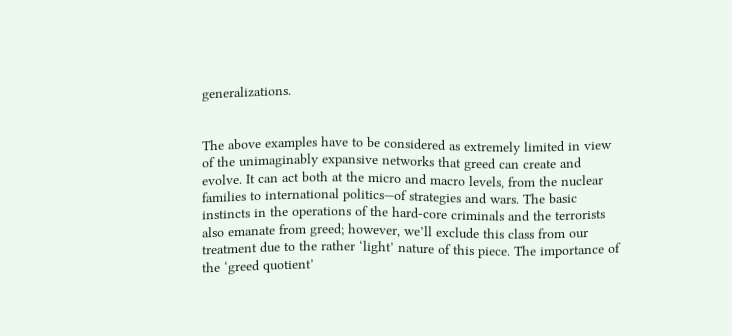generalizations.


The above examples have to be considered as extremely limited in view of the unimaginably expansive networks that greed can create and evolve. It can act both at the micro and macro levels, from the nuclear families to international politics—of strategies and wars. The basic instincts in the operations of the hard-core criminals and the terrorists also emanate from greed; however, we’ll exclude this class from our treatment due to the rather ‘light’ nature of this piece. The importance of the ‘greed quotient’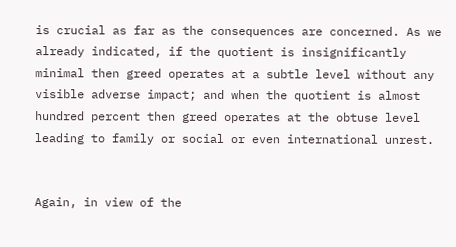is crucial as far as the consequences are concerned. As we already indicated, if the quotient is insignificantly minimal then greed operates at a subtle level without any visible adverse impact; and when the quotient is almost hundred percent then greed operates at the obtuse level leading to family or social or even international unrest.


Again, in view of the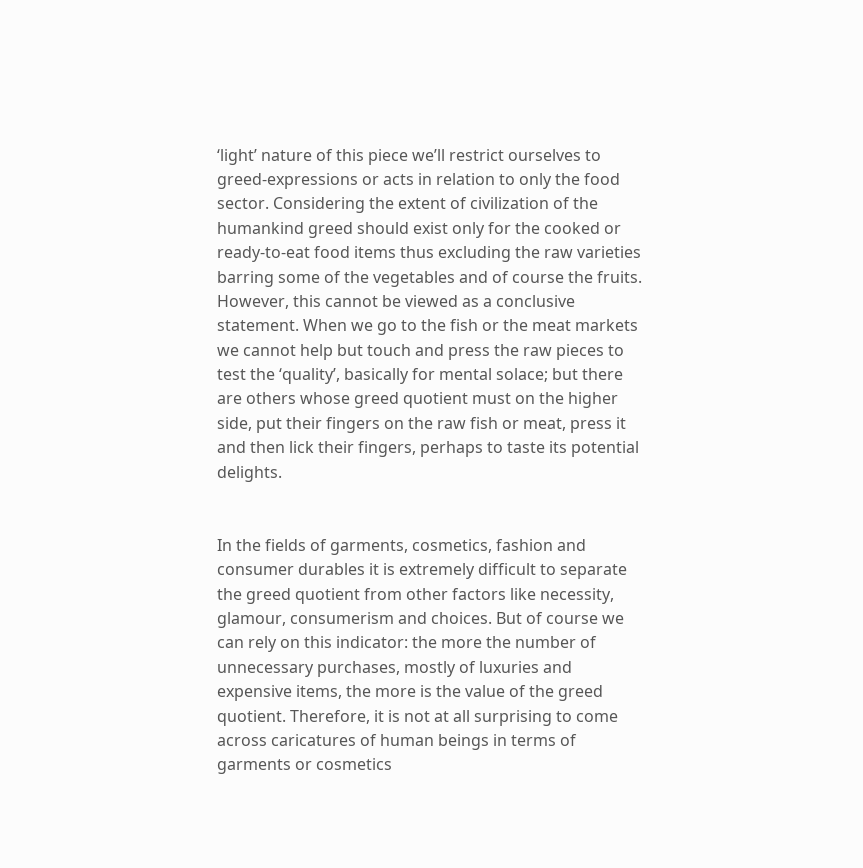‘light’ nature of this piece we’ll restrict ourselves to greed-expressions or acts in relation to only the food sector. Considering the extent of civilization of the humankind greed should exist only for the cooked or ready-to-eat food items thus excluding the raw varieties barring some of the vegetables and of course the fruits. However, this cannot be viewed as a conclusive statement. When we go to the fish or the meat markets we cannot help but touch and press the raw pieces to test the ‘quality’, basically for mental solace; but there are others whose greed quotient must on the higher side, put their fingers on the raw fish or meat, press it and then lick their fingers, perhaps to taste its potential delights.


In the fields of garments, cosmetics, fashion and consumer durables it is extremely difficult to separate the greed quotient from other factors like necessity, glamour, consumerism and choices. But of course we can rely on this indicator: the more the number of unnecessary purchases, mostly of luxuries and expensive items, the more is the value of the greed quotient. Therefore, it is not at all surprising to come across caricatures of human beings in terms of garments or cosmetics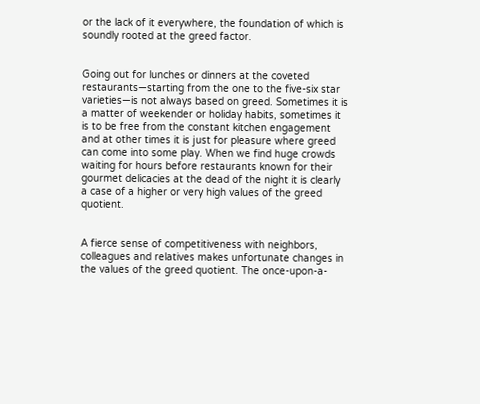or the lack of it everywhere, the foundation of which is soundly rooted at the greed factor.


Going out for lunches or dinners at the coveted restaurants—starting from the one to the five-six star varieties—is not always based on greed. Sometimes it is a matter of weekender or holiday habits, sometimes it is to be free from the constant kitchen engagement and at other times it is just for pleasure where greed can come into some play. When we find huge crowds waiting for hours before restaurants known for their gourmet delicacies at the dead of the night it is clearly a case of a higher or very high values of the greed quotient.


A fierce sense of competitiveness with neighbors, colleagues and relatives makes unfortunate changes in the values of the greed quotient. The once-upon-a-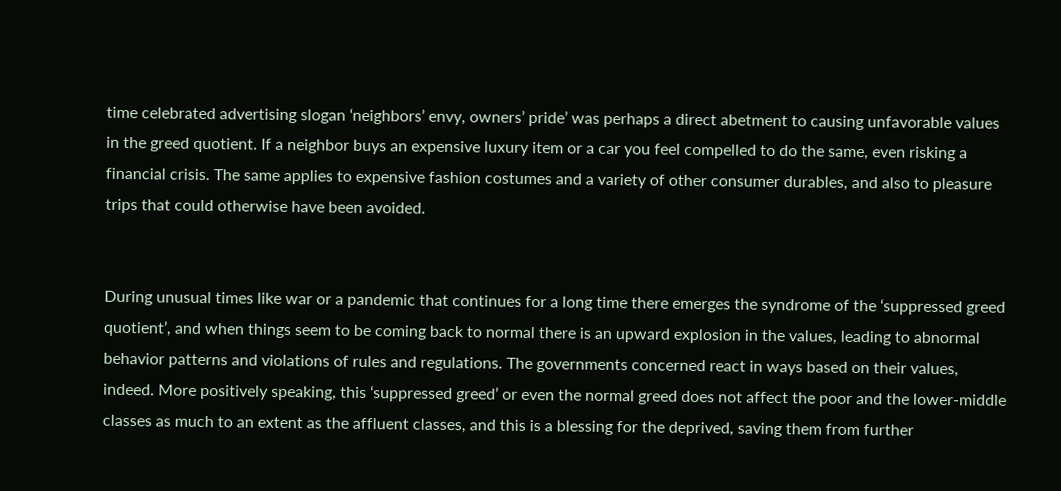time celebrated advertising slogan ‘neighbors’ envy, owners’ pride’ was perhaps a direct abetment to causing unfavorable values in the greed quotient. If a neighbor buys an expensive luxury item or a car you feel compelled to do the same, even risking a financial crisis. The same applies to expensive fashion costumes and a variety of other consumer durables, and also to pleasure trips that could otherwise have been avoided.


During unusual times like war or a pandemic that continues for a long time there emerges the syndrome of the ‘suppressed greed quotient’, and when things seem to be coming back to normal there is an upward explosion in the values, leading to abnormal behavior patterns and violations of rules and regulations. The governments concerned react in ways based on their values, indeed. More positively speaking, this ‘suppressed greed’ or even the normal greed does not affect the poor and the lower-middle classes as much to an extent as the affluent classes, and this is a blessing for the deprived, saving them from further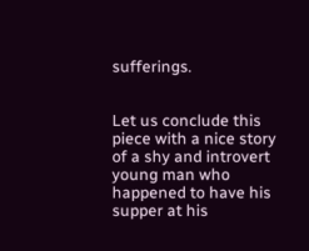sufferings.


Let us conclude this piece with a nice story of a shy and introvert young man who happened to have his supper at his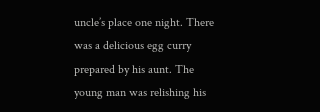uncle’s place one night. There was a delicious egg curry prepared by his aunt. The young man was relishing his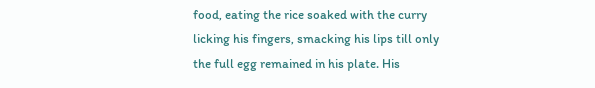food, eating the rice soaked with the curry licking his fingers, smacking his lips till only the full egg remained in his plate. His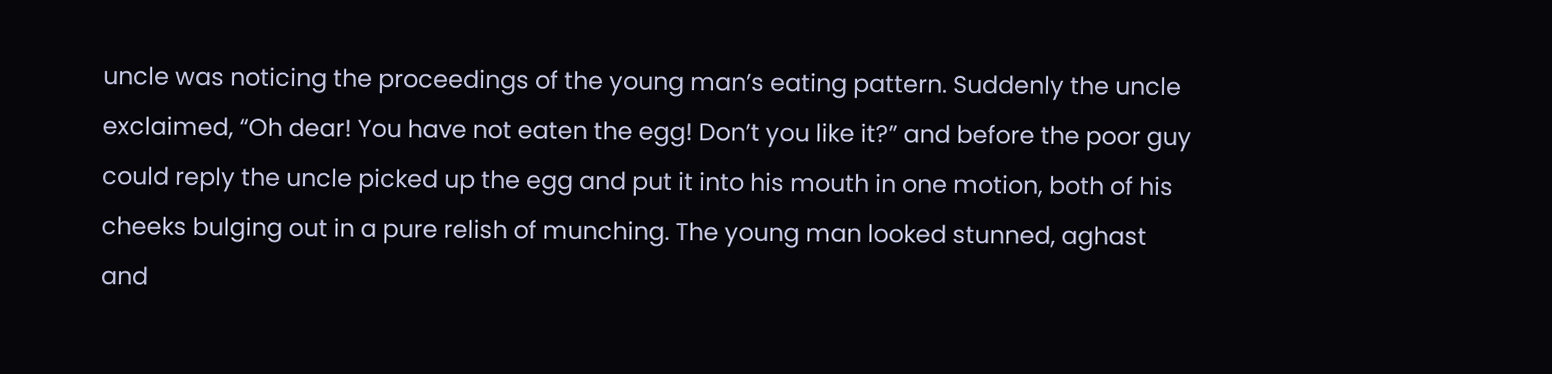uncle was noticing the proceedings of the young man’s eating pattern. Suddenly the uncle exclaimed, “Oh dear! You have not eaten the egg! Don’t you like it?” and before the poor guy could reply the uncle picked up the egg and put it into his mouth in one motion, both of his cheeks bulging out in a pure relish of munching. The young man looked stunned, aghast and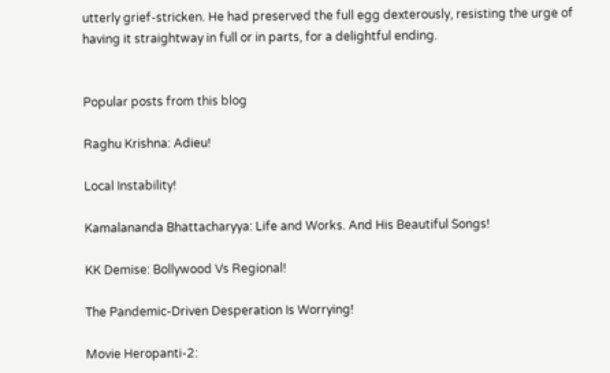utterly grief-stricken. He had preserved the full egg dexterously, resisting the urge of having it straightway in full or in parts, for a delightful ending.


Popular posts from this blog

Raghu Krishna: Adieu!

Local Instability!

Kamalananda Bhattacharyya: Life and Works. And His Beautiful Songs!

KK Demise: Bollywood Vs Regional!

The Pandemic-Driven Desperation Is Worrying!

Movie Heropanti-2: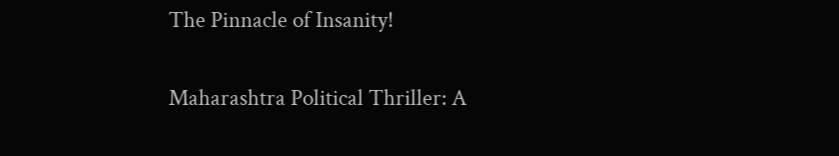The Pinnacle of Insanity!

Maharashtra Political Thriller: A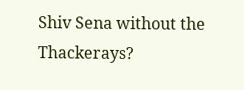Shiv Sena without the Thackerays?